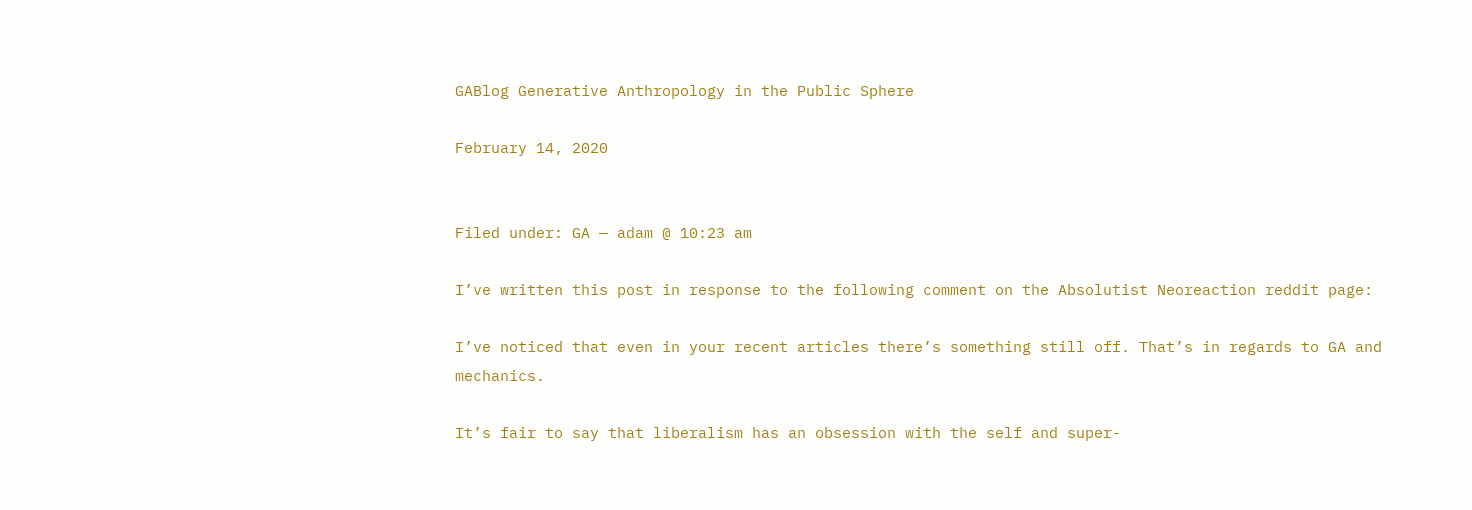GABlog Generative Anthropology in the Public Sphere

February 14, 2020


Filed under: GA — adam @ 10:23 am

I’ve written this post in response to the following comment on the Absolutist Neoreaction reddit page:

I’ve noticed that even in your recent articles there’s something still off. That’s in regards to GA and mechanics.

It’s fair to say that liberalism has an obsession with the self and super-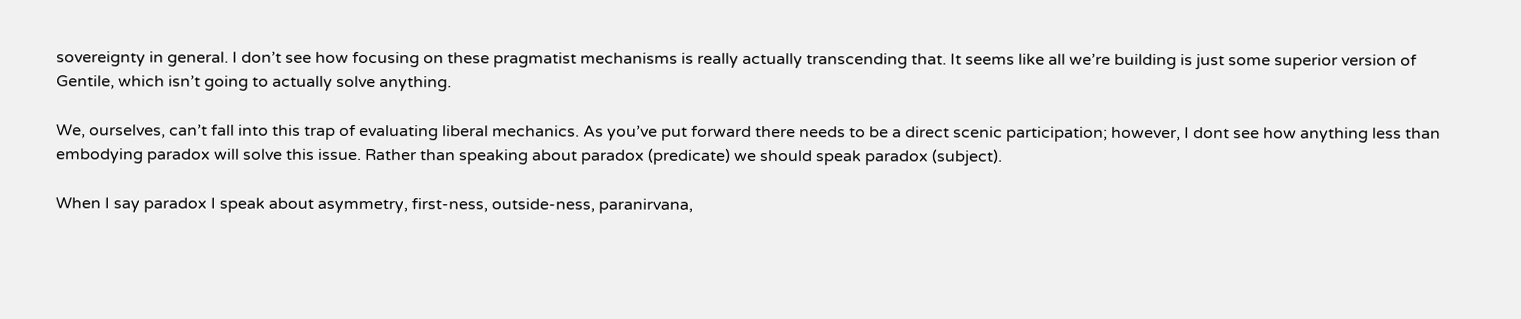sovereignty in general. I don’t see how focusing on these pragmatist mechanisms is really actually transcending that. It seems like all we’re building is just some superior version of Gentile, which isn’t going to actually solve anything.

We, ourselves, can’t fall into this trap of evaluating liberal mechanics. As you’ve put forward there needs to be a direct scenic participation; however, I dont see how anything less than embodying paradox will solve this issue. Rather than speaking about paradox (predicate) we should speak paradox (subject).

When I say paradox I speak about asymmetry, first-ness, outside-ness, paranirvana,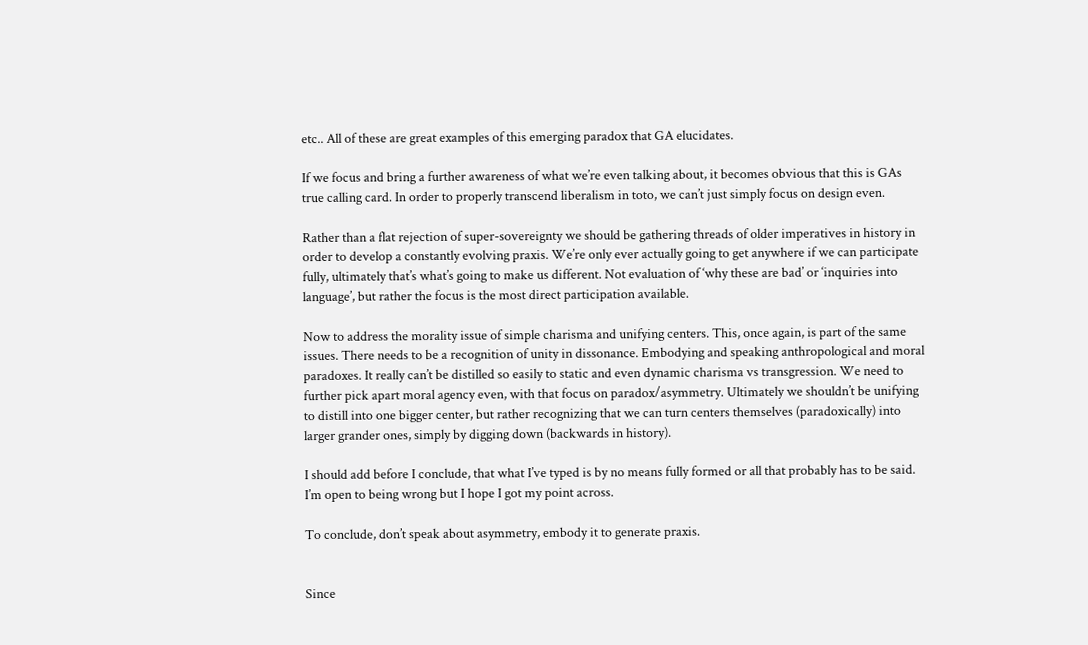etc.. All of these are great examples of this emerging paradox that GA elucidates.

If we focus and bring a further awareness of what we’re even talking about, it becomes obvious that this is GAs true calling card. In order to properly transcend liberalism in toto, we can’t just simply focus on design even.

Rather than a flat rejection of super-sovereignty we should be gathering threads of older imperatives in history in order to develop a constantly evolving praxis. We’re only ever actually going to get anywhere if we can participate fully, ultimately that’s what’s going to make us different. Not evaluation of ‘why these are bad’ or ‘inquiries into language’, but rather the focus is the most direct participation available.

Now to address the morality issue of simple charisma and unifying centers. This, once again, is part of the same issues. There needs to be a recognition of unity in dissonance. Embodying and speaking anthropological and moral paradoxes. It really can’t be distilled so easily to static and even dynamic charisma vs transgression. We need to further pick apart moral agency even, with that focus on paradox/asymmetry. Ultimately we shouldn’t be unifying to distill into one bigger center, but rather recognizing that we can turn centers themselves (paradoxically) into larger grander ones, simply by digging down (backwards in history).

I should add before I conclude, that what I’ve typed is by no means fully formed or all that probably has to be said. I’m open to being wrong but I hope I got my point across.

To conclude, don’t speak about asymmetry, embody it to generate praxis.


Since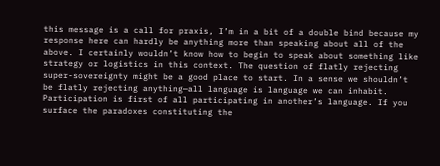this message is a call for praxis, I’m in a bit of a double bind because my response here can hardly be anything more than speaking about all of the above. I certainly wouldn’t know how to begin to speak about something like strategy or logistics in this context. The question of flatly rejecting super-sovereignty might be a good place to start. In a sense we shouldn’t be flatly rejecting anything—all language is language we can inhabit. Participation is first of all participating in another’s language. If you surface the paradoxes constituting the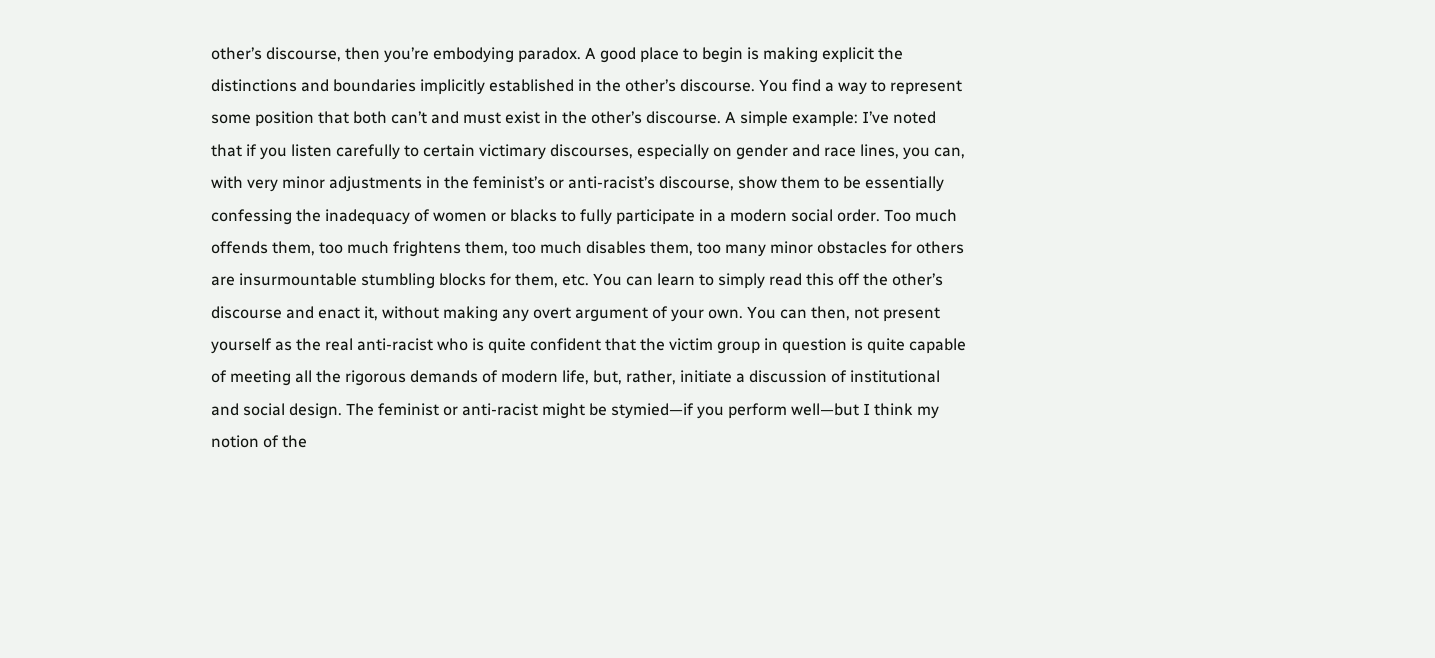other’s discourse, then you’re embodying paradox. A good place to begin is making explicit the distinctions and boundaries implicitly established in the other’s discourse. You find a way to represent some position that both can’t and must exist in the other’s discourse. A simple example: I’ve noted that if you listen carefully to certain victimary discourses, especially on gender and race lines, you can, with very minor adjustments in the feminist’s or anti-racist’s discourse, show them to be essentially confessing the inadequacy of women or blacks to fully participate in a modern social order. Too much offends them, too much frightens them, too much disables them, too many minor obstacles for others are insurmountable stumbling blocks for them, etc. You can learn to simply read this off the other’s discourse and enact it, without making any overt argument of your own. You can then, not present yourself as the real anti-racist who is quite confident that the victim group in question is quite capable of meeting all the rigorous demands of modern life, but, rather, initiate a discussion of institutional and social design. The feminist or anti-racist might be stymied—if you perform well—but I think my notion of the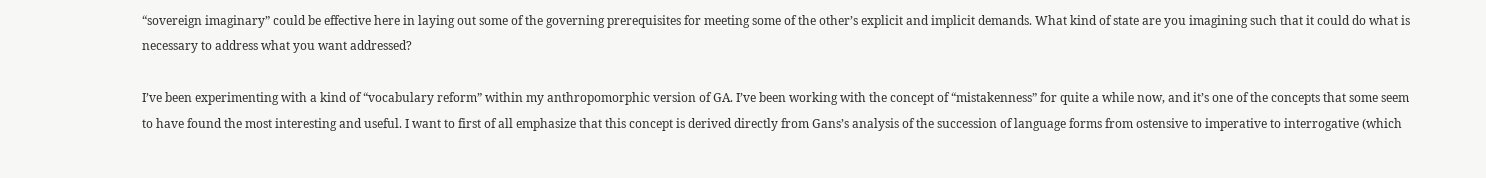“sovereign imaginary” could be effective here in laying out some of the governing prerequisites for meeting some of the other’s explicit and implicit demands. What kind of state are you imagining such that it could do what is necessary to address what you want addressed?

I’ve been experimenting with a kind of “vocabulary reform” within my anthropomorphic version of GA. I’ve been working with the concept of “mistakenness” for quite a while now, and it’s one of the concepts that some seem to have found the most interesting and useful. I want to first of all emphasize that this concept is derived directly from Gans’s analysis of the succession of language forms from ostensive to imperative to interrogative (which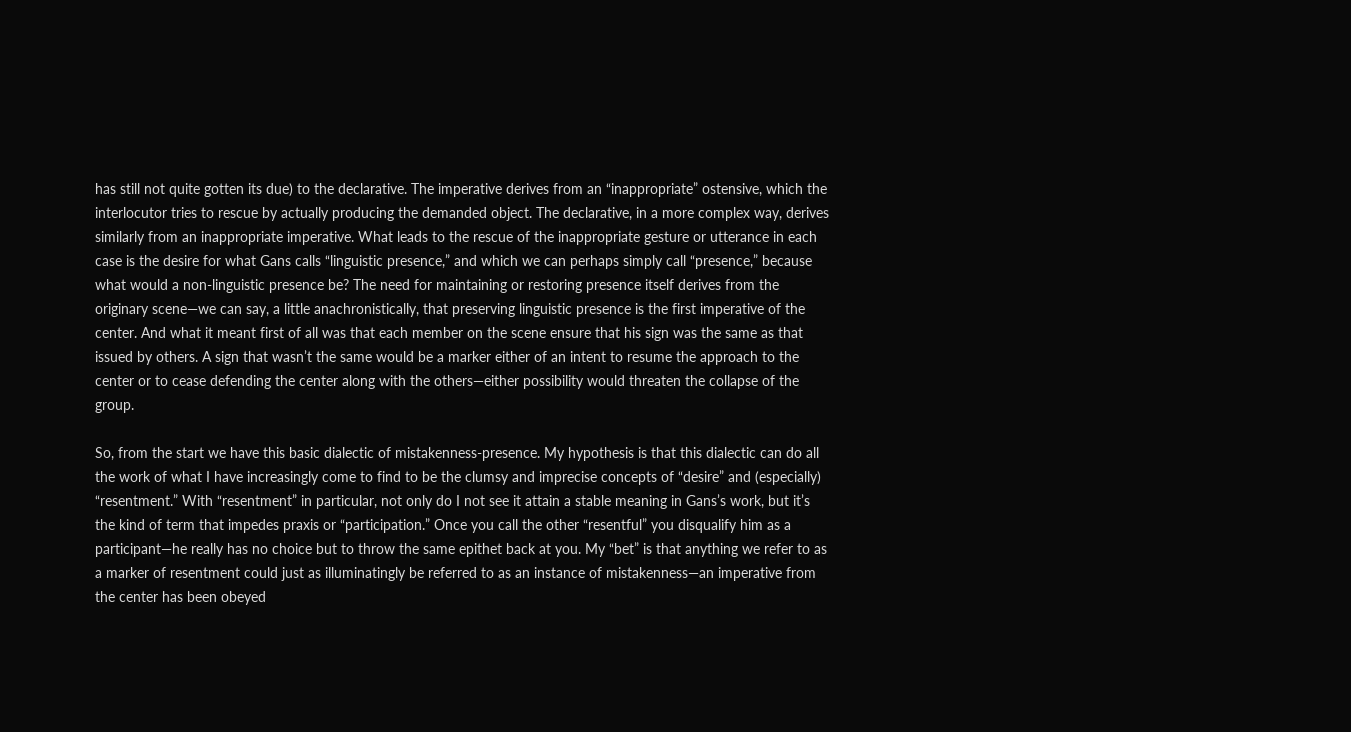has still not quite gotten its due) to the declarative. The imperative derives from an “inappropriate” ostensive, which the interlocutor tries to rescue by actually producing the demanded object. The declarative, in a more complex way, derives similarly from an inappropriate imperative. What leads to the rescue of the inappropriate gesture or utterance in each case is the desire for what Gans calls “linguistic presence,” and which we can perhaps simply call “presence,” because what would a non-linguistic presence be? The need for maintaining or restoring presence itself derives from the originary scene—we can say, a little anachronistically, that preserving linguistic presence is the first imperative of the center. And what it meant first of all was that each member on the scene ensure that his sign was the same as that issued by others. A sign that wasn’t the same would be a marker either of an intent to resume the approach to the center or to cease defending the center along with the others—either possibility would threaten the collapse of the group.

So, from the start we have this basic dialectic of mistakenness-presence. My hypothesis is that this dialectic can do all the work of what I have increasingly come to find to be the clumsy and imprecise concepts of “desire” and (especially) “resentment.” With “resentment” in particular, not only do I not see it attain a stable meaning in Gans’s work, but it’s the kind of term that impedes praxis or “participation.” Once you call the other “resentful” you disqualify him as a participant—he really has no choice but to throw the same epithet back at you. My “bet” is that anything we refer to as a marker of resentment could just as illuminatingly be referred to as an instance of mistakenness—an imperative from the center has been obeyed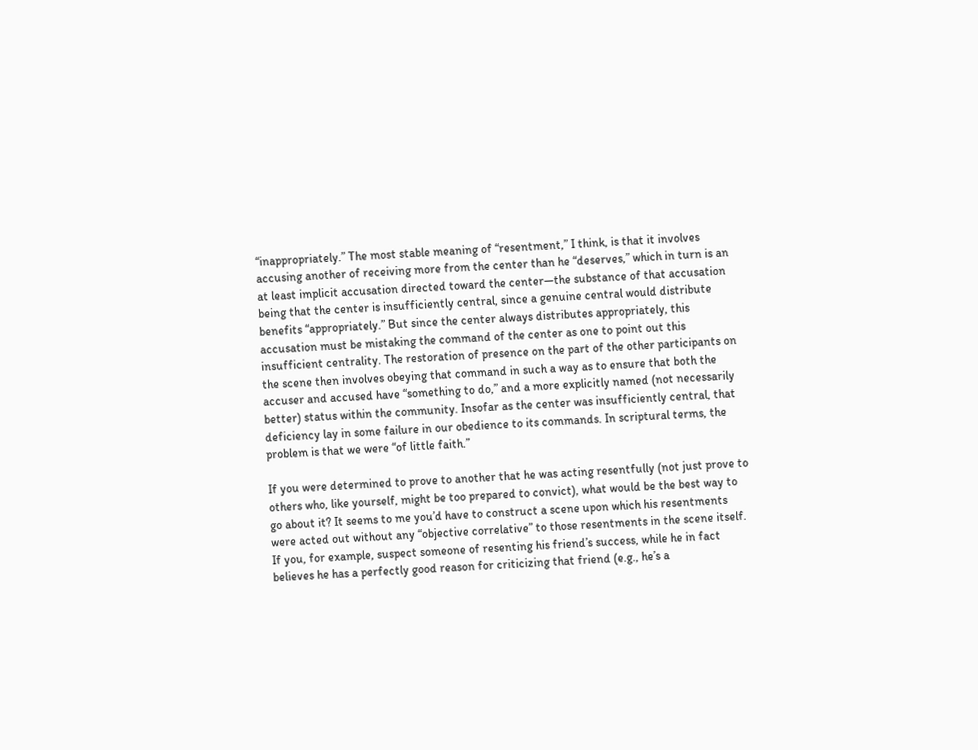“inappropriately.” The most stable meaning of “resentment,” I think, is that it involves accusing another of receiving more from the center than he “deserves,” which in turn is an at least implicit accusation directed toward the center—the substance of that accusation being that the center is insufficiently central, since a genuine central would distribute benefits “appropriately.” But since the center always distributes appropriately, this accusation must be mistaking the command of the center as one to point out this insufficient centrality. The restoration of presence on the part of the other participants on the scene then involves obeying that command in such a way as to ensure that both the accuser and accused have “something to do,” and a more explicitly named (not necessarily better) status within the community. Insofar as the center was insufficiently central, that deficiency lay in some failure in our obedience to its commands. In scriptural terms, the problem is that we were “of little faith.”

If you were determined to prove to another that he was acting resentfully (not just prove to others who, like yourself, might be too prepared to convict), what would be the best way to go about it? It seems to me you’d have to construct a scene upon which his resentments were acted out without any “objective correlative” to those resentments in the scene itself. If you, for example, suspect someone of resenting his friend’s success, while he in fact believes he has a perfectly good reason for criticizing that friend (e.g., he’s a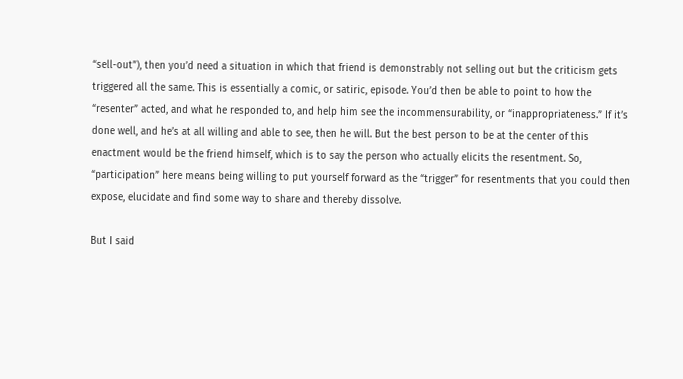“sell-out”), then you’d need a situation in which that friend is demonstrably not selling out but the criticism gets triggered all the same. This is essentially a comic, or satiric, episode. You’d then be able to point to how the “resenter” acted, and what he responded to, and help him see the incommensurability, or “inappropriateness.” If it’s done well, and he’s at all willing and able to see, then he will. But the best person to be at the center of this enactment would be the friend himself, which is to say the person who actually elicits the resentment. So, “participation” here means being willing to put yourself forward as the “trigger” for resentments that you could then expose, elucidate and find some way to share and thereby dissolve.

But I said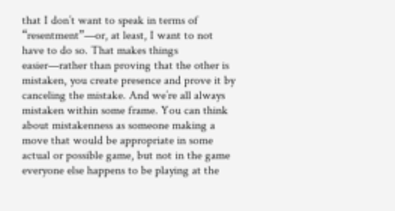that I don’t want to speak in terms of “resentment”—or, at least, I want to not have to do so. That makes things easier—rather than proving that the other is mistaken, you create presence and prove it by canceling the mistake. And we’re all always mistaken within some frame. You can think about mistakenness as someone making a move that would be appropriate in some actual or possible game, but not in the game everyone else happens to be playing at the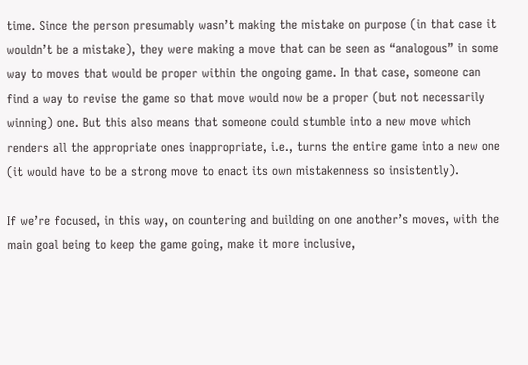time. Since the person presumably wasn’t making the mistake on purpose (in that case it wouldn’t be a mistake), they were making a move that can be seen as “analogous” in some way to moves that would be proper within the ongoing game. In that case, someone can find a way to revise the game so that move would now be a proper (but not necessarily winning) one. But this also means that someone could stumble into a new move which renders all the appropriate ones inappropriate, i.e., turns the entire game into a new one (it would have to be a strong move to enact its own mistakenness so insistently).

If we’re focused, in this way, on countering and building on one another’s moves, with the main goal being to keep the game going, make it more inclusive,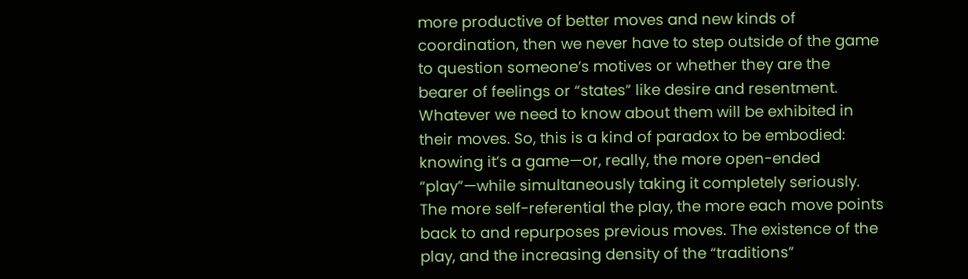more productive of better moves and new kinds of coordination, then we never have to step outside of the game to question someone’s motives or whether they are the bearer of feelings or “states” like desire and resentment. Whatever we need to know about them will be exhibited in their moves. So, this is a kind of paradox to be embodied: knowing it’s a game—or, really, the more open-ended “play”—while simultaneously taking it completely seriously. The more self-referential the play, the more each move points back to and repurposes previous moves. The existence of the play, and the increasing density of the “traditions”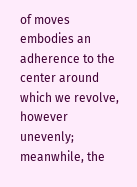of moves embodies an adherence to the center around which we revolve, however unevenly; meanwhile, the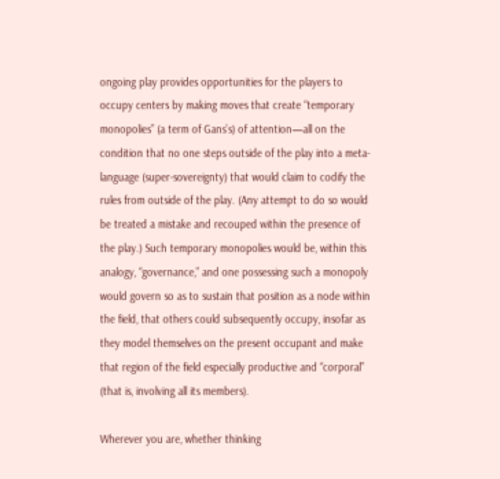ongoing play provides opportunities for the players to occupy centers by making moves that create “temporary monopolies” (a term of Gans’s) of attention—all on the condition that no one steps outside of the play into a meta-language (super-sovereignty) that would claim to codify the rules from outside of the play. (Any attempt to do so would be treated a mistake and recouped within the presence of the play.) Such temporary monopolies would be, within this analogy, “governance,” and one possessing such a monopoly would govern so as to sustain that position as a node within the field, that others could subsequently occupy, insofar as they model themselves on the present occupant and make that region of the field especially productive and “corporal” (that is, involving all its members).

Wherever you are, whether thinking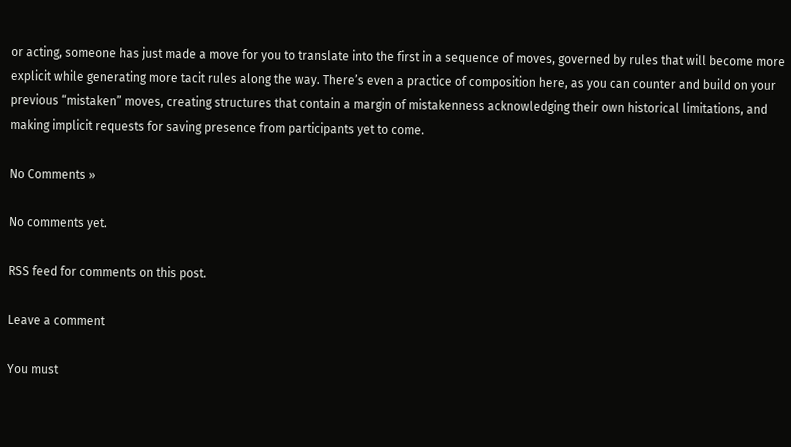or acting, someone has just made a move for you to translate into the first in a sequence of moves, governed by rules that will become more explicit while generating more tacit rules along the way. There’s even a practice of composition here, as you can counter and build on your previous “mistaken” moves, creating structures that contain a margin of mistakenness acknowledging their own historical limitations, and making implicit requests for saving presence from participants yet to come.

No Comments »

No comments yet.

RSS feed for comments on this post.

Leave a comment

You must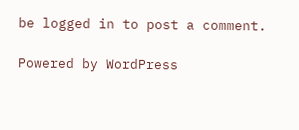be logged in to post a comment.

Powered by WordPress